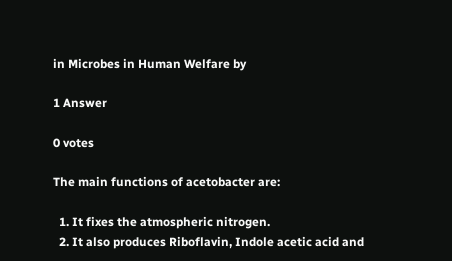in Microbes in Human Welfare by

1 Answer

0 votes

The main functions of acetobacter are:

  1. It fixes the atmospheric nitrogen.
  2. It also produces Riboflavin, Indole acetic acid and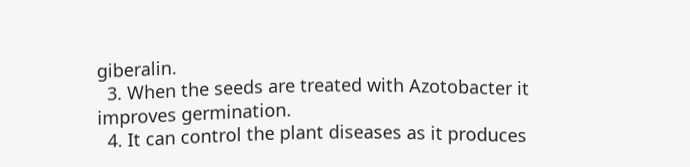giberalin.
  3. When the seeds are treated with Azotobacter it improves germination.
  4. It can control the plant diseases as it produces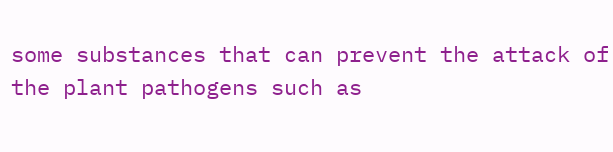some substances that can prevent the attack of the plant pathogens such as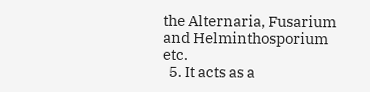the Alternaria, Fusarium and Helminthosporium etc.
  5. It acts as a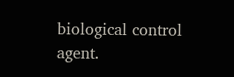biological control agent.